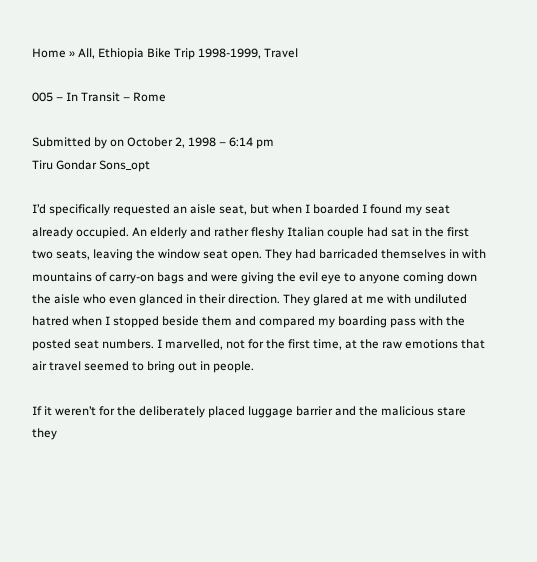Home » All, Ethiopia Bike Trip 1998-1999, Travel

005 – In Transit – Rome

Submitted by on October 2, 1998 – 6:14 pm
Tiru Gondar Sons_opt

I’d specifically requested an aisle seat, but when I boarded I found my seat already occupied. An elderly and rather fleshy Italian couple had sat in the first two seats, leaving the window seat open. They had barricaded themselves in with mountains of carry-on bags and were giving the evil eye to anyone coming down the aisle who even glanced in their direction. They glared at me with undiluted hatred when I stopped beside them and compared my boarding pass with the posted seat numbers. I marvelled, not for the first time, at the raw emotions that air travel seemed to bring out in people.

If it weren’t for the deliberately placed luggage barrier and the malicious stare they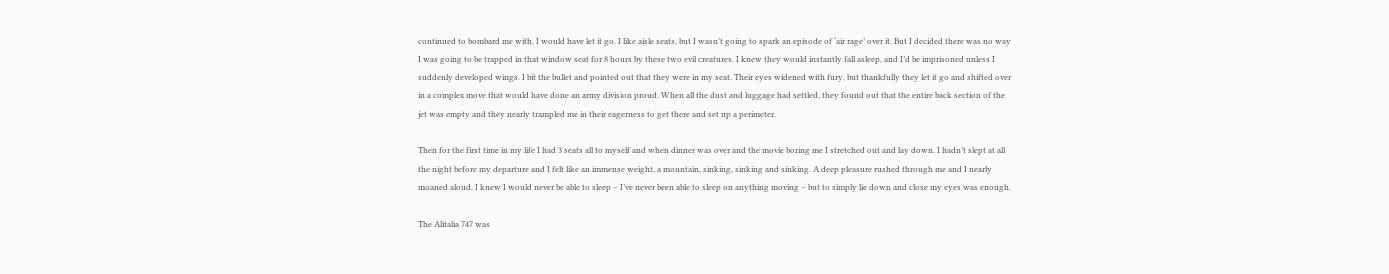continued to bombard me with, I would have let it go. I like aisle seats, but I wasn’t going to spark an episode of ‘air rage’ over it. But I decided there was no way I was going to be trapped in that window seat for 8 hours by these two evil creatures. I knew they would instantly fall asleep, and I’d be imprisoned unless I suddenly developed wings. I bit the bullet and pointed out that they were in my seat. Their eyes widened with fury, but thankfully they let it go and shifted over in a complex move that would have done an army division proud. When all the dust and luggage had settled, they found out that the entire back section of the jet was empty and they nearly trampled me in their eagerness to get there and set up a perimeter.

Then for the first time in my life I had 3 seats all to myself and when dinner was over and the movie boring me I stretched out and lay down. I hadn’t slept at all the night before my departure and I felt like an immense weight, a mountain, sinking, sinking and sinking. A deep pleasure rushed through me and I nearly moaned aloud. I knew I would never be able to sleep – I’ve never been able to sleep on anything moving – but to simply lie down and close my eyes was enough.

The Alitalia 747 was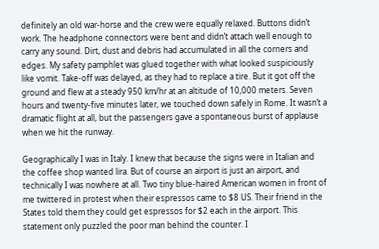definitely an old war-horse and the crew were equally relaxed. Buttons didn’t work. The headphone connectors were bent and didn’t attach well enough to carry any sound. Dirt, dust and debris had accumulated in all the corners and edges. My safety pamphlet was glued together with what looked suspiciously like vomit. Take-off was delayed, as they had to replace a tire. But it got off the ground and flew at a steady 950 km/hr at an altitude of 10,000 meters. Seven hours and twenty-five minutes later, we touched down safely in Rome. It wasn’t a dramatic flight at all, but the passengers gave a spontaneous burst of applause when we hit the runway.

Geographically I was in Italy. I knew that because the signs were in Italian and the coffee shop wanted lira. But of course an airport is just an airport, and technically I was nowhere at all. Two tiny blue-haired American women in front of me twittered in protest when their espressos came to $8 US. Their friend in the States told them they could get espressos for $2 each in the airport. This statement only puzzled the poor man behind the counter. I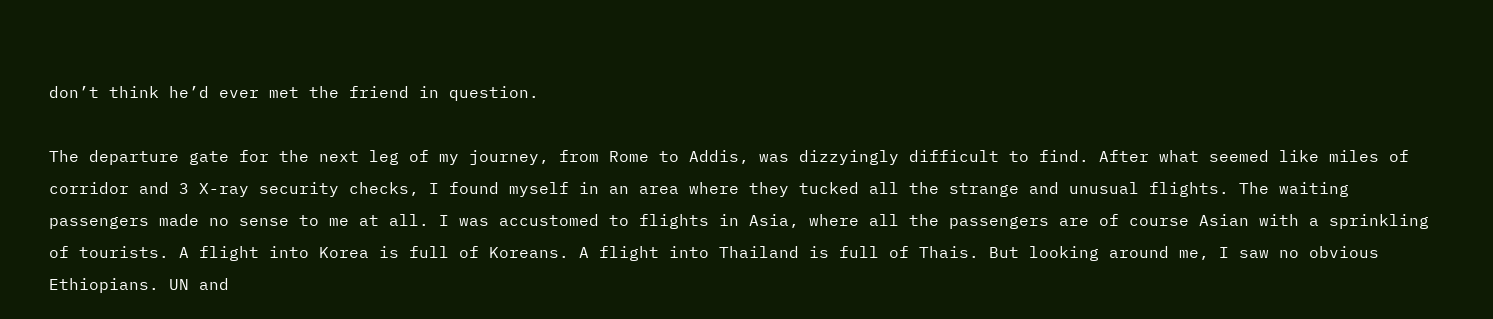don’t think he’d ever met the friend in question.

The departure gate for the next leg of my journey, from Rome to Addis, was dizzyingly difficult to find. After what seemed like miles of corridor and 3 X-ray security checks, I found myself in an area where they tucked all the strange and unusual flights. The waiting passengers made no sense to me at all. I was accustomed to flights in Asia, where all the passengers are of course Asian with a sprinkling of tourists. A flight into Korea is full of Koreans. A flight into Thailand is full of Thais. But looking around me, I saw no obvious Ethiopians. UN and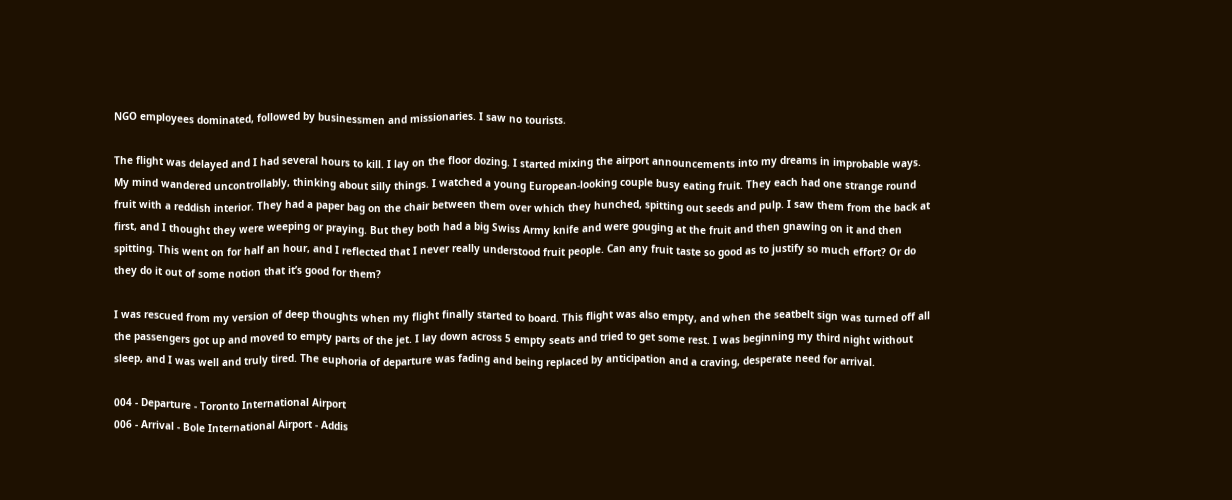NGO employees dominated, followed by businessmen and missionaries. I saw no tourists.

The flight was delayed and I had several hours to kill. I lay on the floor dozing. I started mixing the airport announcements into my dreams in improbable ways. My mind wandered uncontrollably, thinking about silly things. I watched a young European-looking couple busy eating fruit. They each had one strange round fruit with a reddish interior. They had a paper bag on the chair between them over which they hunched, spitting out seeds and pulp. I saw them from the back at first, and I thought they were weeping or praying. But they both had a big Swiss Army knife and were gouging at the fruit and then gnawing on it and then spitting. This went on for half an hour, and I reflected that I never really understood fruit people. Can any fruit taste so good as to justify so much effort? Or do they do it out of some notion that it’s good for them?

I was rescued from my version of deep thoughts when my flight finally started to board. This flight was also empty, and when the seatbelt sign was turned off all the passengers got up and moved to empty parts of the jet. I lay down across 5 empty seats and tried to get some rest. I was beginning my third night without sleep, and I was well and truly tired. The euphoria of departure was fading and being replaced by anticipation and a craving, desperate need for arrival.

004 - Departure - Toronto International Airport
006 - Arrival - Bole International Airport - Addis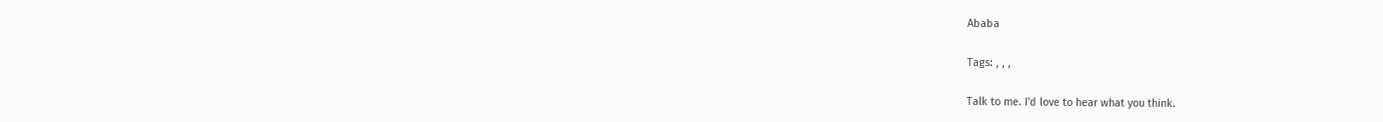Ababa

Tags: , , ,

Talk to me. I'd love to hear what you think.